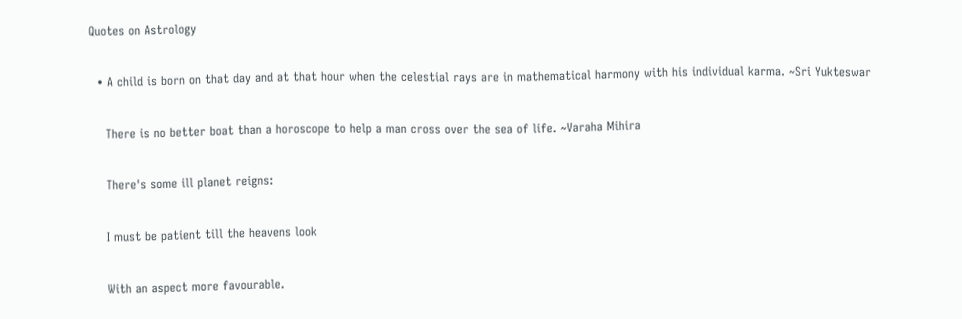Quotes on Astrology

  • A child is born on that day and at that hour when the celestial rays are in mathematical harmony with his individual karma. ~Sri Yukteswar

    There is no better boat than a horoscope to help a man cross over the sea of life. ~Varaha Mihira

    There's some ill planet reigns:

    I must be patient till the heavens look

    With an aspect more favourable.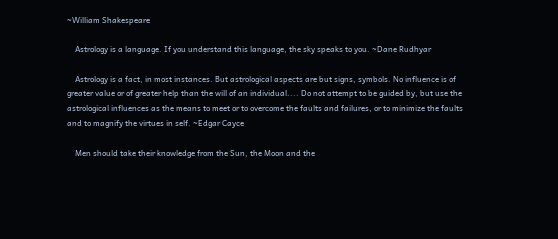~William Shakespeare

    Astrology is a language. If you understand this language, the sky speaks to you. ~Dane Rudhyar

    Astrology is a fact, in most instances. But astrological aspects are but signs, symbols. No influence is of greater value or of greater help than the will of an individual.... Do not attempt to be guided by, but use the astrological influences as the means to meet or to overcome the faults and failures, or to minimize the faults and to magnify the virtues in self. ~Edgar Cayce

    Men should take their knowledge from the Sun, the Moon and the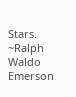Stars. ~Ralph Waldo Emerson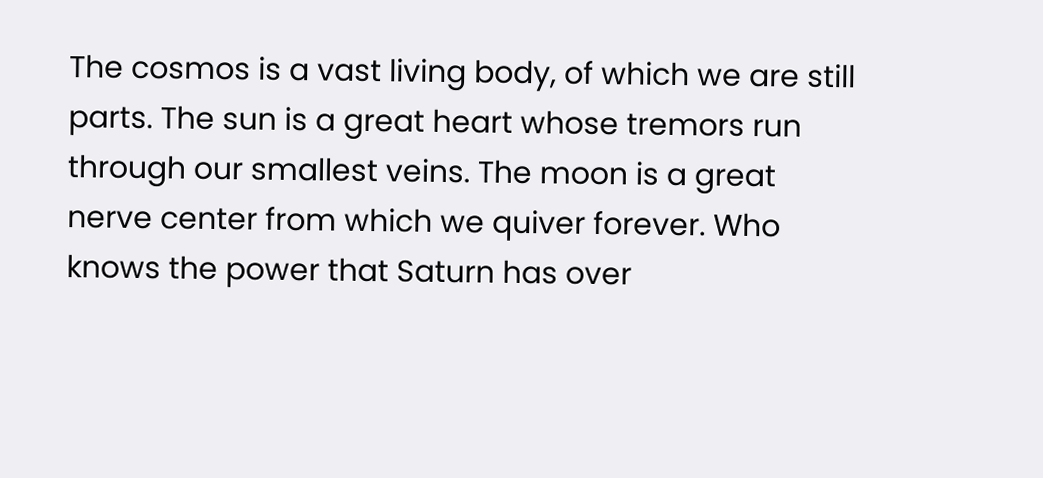The cosmos is a vast living body, of which we are still parts. The sun is a great heart whose tremors run through our smallest veins. The moon is a great nerve center from which we quiver forever. Who knows the power that Saturn has over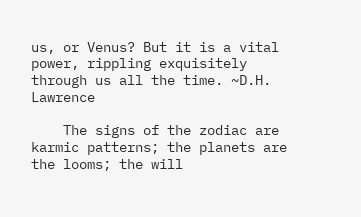us, or Venus? But it is a vital power, rippling exquisitely through us all the time. ~D.H. Lawrence

    The signs of the zodiac are karmic patterns; the planets are the looms; the will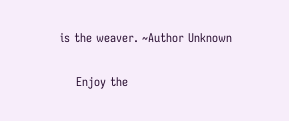is the weaver. ~Author Unknown

    Enjoy the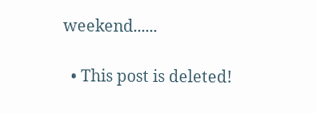weekend......

  • This post is deleted!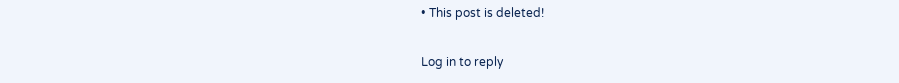• This post is deleted!

Log in to reply